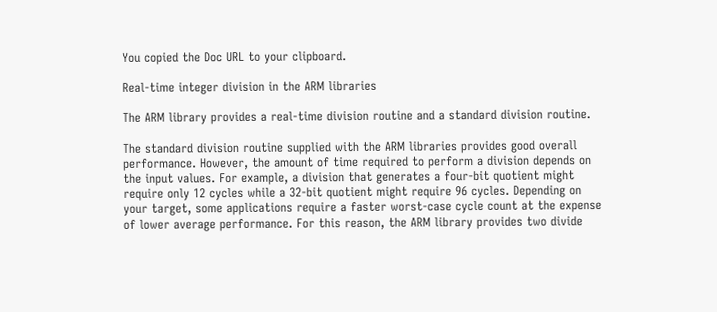You copied the Doc URL to your clipboard.

Real-time integer division in the ARM libraries

The ARM library provides a real-time division routine and a standard division routine.

The standard division routine supplied with the ARM libraries provides good overall performance. However, the amount of time required to perform a division depends on the input values. For example, a division that generates a four-bit quotient might require only 12 cycles while a 32-bit quotient might require 96 cycles. Depending on your target, some applications require a faster worst-case cycle count at the expense of lower average performance. For this reason, the ARM library provides two divide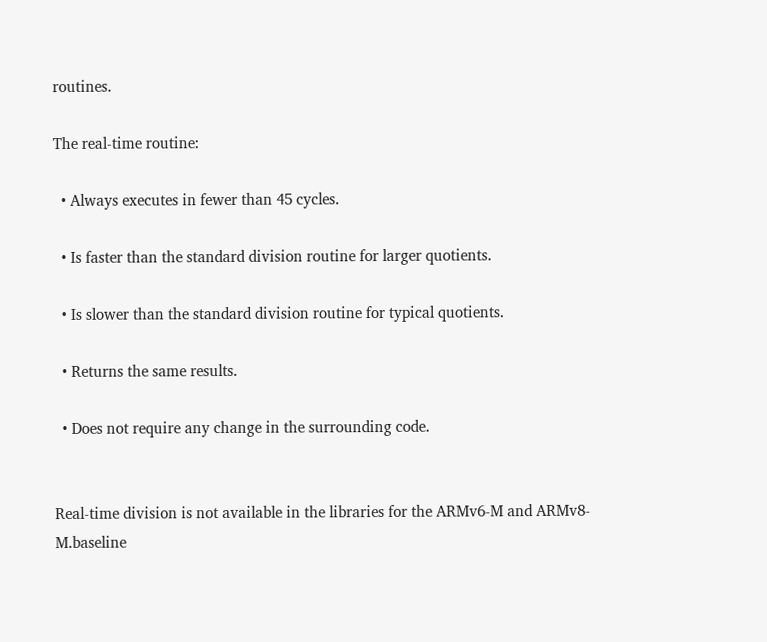routines.

The real-time routine:

  • Always executes in fewer than 45 cycles.

  • Is faster than the standard division routine for larger quotients.

  • Is slower than the standard division routine for typical quotients.

  • Returns the same results.

  • Does not require any change in the surrounding code.


Real-time division is not available in the libraries for the ARMv6-M and ARMv8-M.baseline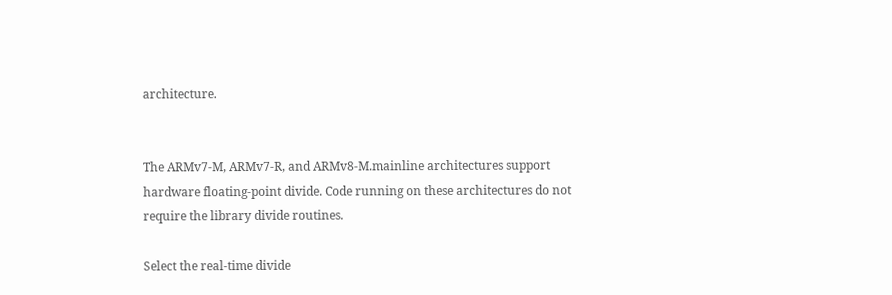architecture.


The ARMv7-M, ARMv7-R, and ARMv8-M.mainline architectures support hardware floating-point divide. Code running on these architectures do not require the library divide routines.

Select the real-time divide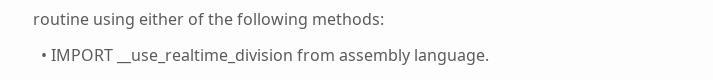routine using either of the following methods:

  • IMPORT __use_realtime_division from assembly language.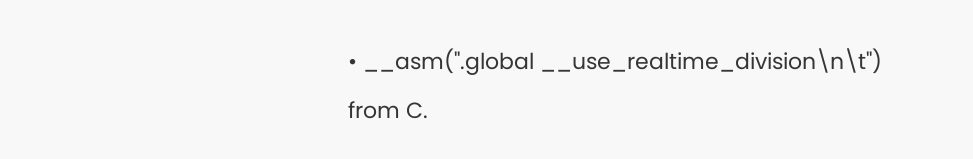• __asm(".global __use_realtime_division\n\t") from C.